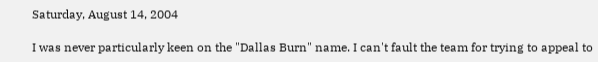Saturday, August 14, 2004

I was never particularly keen on the "Dallas Burn" name. I can't fault the team for trying to appeal to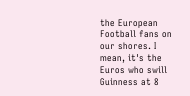the European Football fans on our shores. I mean, it's the Euros who swill Guinness at 8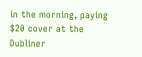in the morning, paying $20 cover at the Dubliner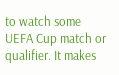to watch some UEFA Cup match or qualifier. It makes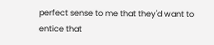perfect sense to me that they'd want to entice that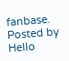fanbase.  Posted by Hello